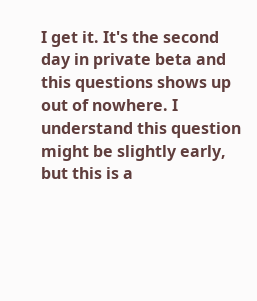I get it. It's the second day in private beta and this questions shows up out of nowhere. I understand this question might be slightly early, but this is a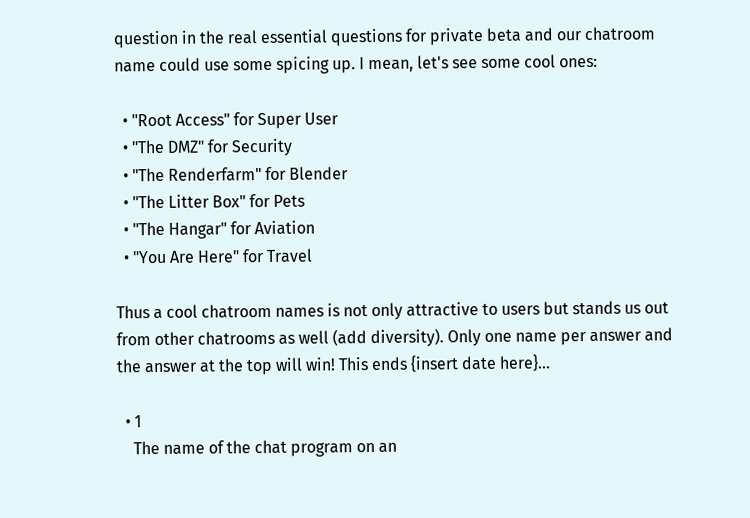question in the real essential questions for private beta and our chatroom name could use some spicing up. I mean, let's see some cool ones:

  • "Root Access" for Super User
  • "The DMZ" for Security
  • "The Renderfarm" for Blender
  • "The Litter Box" for Pets
  • "The Hangar" for Aviation
  • "You Are Here" for Travel

Thus a cool chatroom names is not only attractive to users but stands us out from other chatrooms as well (add diversity). Only one name per answer and the answer at the top will win! This ends {insert date here}...

  • 1
    The name of the chat program on an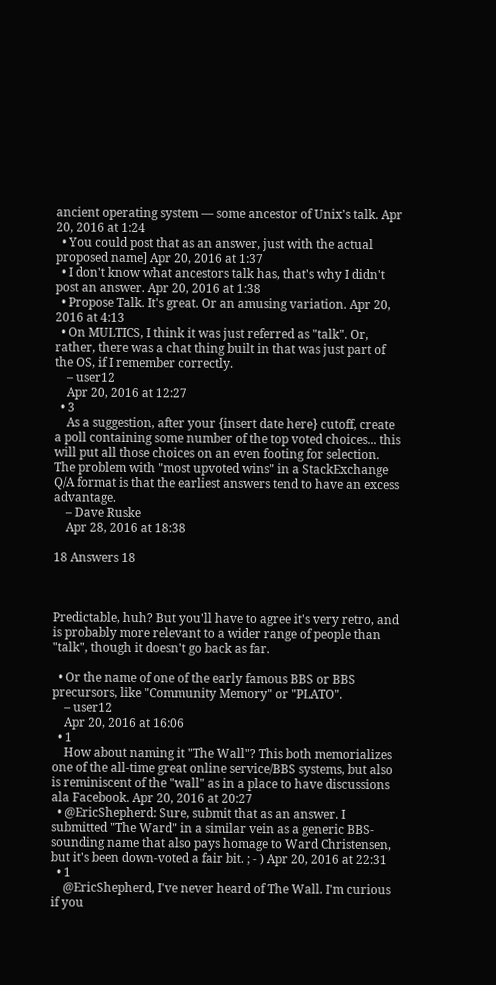ancient operating system — some ancestor of Unix's talk. Apr 20, 2016 at 1:24
  • You could post that as an answer, just with the actual proposed name] Apr 20, 2016 at 1:37
  • I don't know what ancestors talk has, that's why I didn't post an answer. Apr 20, 2016 at 1:38
  • Propose Talk. It's great. Or an amusing variation. Apr 20, 2016 at 4:13
  • On MULTICS, I think it was just referred as "talk". Or, rather, there was a chat thing built in that was just part of the OS, if I remember correctly.
    – user12
    Apr 20, 2016 at 12:27
  • 3
    As a suggestion, after your {insert date here} cutoff, create a poll containing some number of the top voted choices... this will put all those choices on an even footing for selection. The problem with "most upvoted wins" in a StackExchange Q/A format is that the earliest answers tend to have an excess advantage.
    – Dave Ruske
    Apr 28, 2016 at 18:38

18 Answers 18



Predictable, huh? But you'll have to agree it's very retro, and is probably more relevant to a wider range of people than "talk", though it doesn't go back as far.

  • Or the name of one of the early famous BBS or BBS precursors, like "Community Memory" or "PLATO".
    – user12
    Apr 20, 2016 at 16:06
  • 1
    How about naming it "The Wall"? This both memorializes one of the all-time great online service/BBS systems, but also is reminiscent of the "wall" as in a place to have discussions ala Facebook. Apr 20, 2016 at 20:27
  • @EricShepherd: Sure, submit that as an answer. I submitted "The Ward" in a similar vein as a generic BBS-sounding name that also pays homage to Ward Christensen, but it's been down-voted a fair bit. ; - ) Apr 20, 2016 at 22:31
  • 1
    @EricShepherd, I've never heard of The Wall. I'm curious if you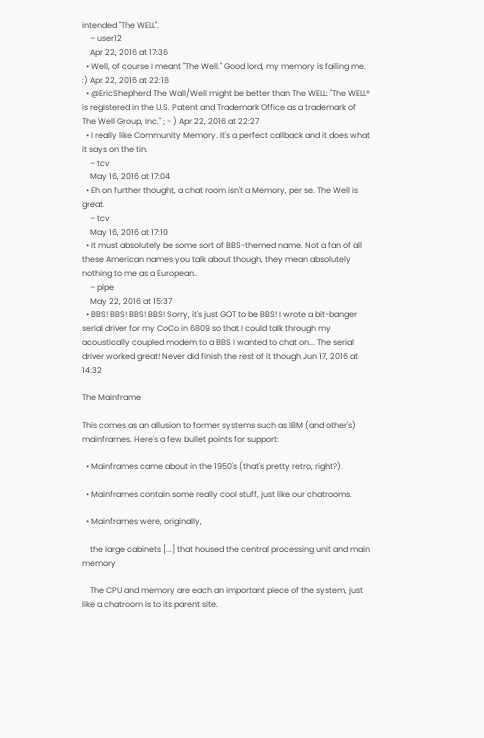intended "The WELL".
    – user12
    Apr 22, 2016 at 17:36
  • Well, of course I meant "The Well." Good lord, my memory is failing me. :) Apr 22, 2016 at 22:18
  • @EricShepherd The Wall/Well might be better than The WELL: "The WELL® is registered in the U.S. Patent and Trademark Office as a trademark of The Well Group, Inc." ; - ) Apr 22, 2016 at 22:27
  • I really like Community Memory. It's a perfect callback and it does what it says on the tin.
    – tcv
    May 16, 2016 at 17:04
  • Eh on further thought, a chat room isn't a Memory, per se. The Well is great.
    – tcv
    May 16, 2016 at 17:10
  • It must absolutely be some sort of BBS-themed name. Not a fan of all these American names you talk about though, they mean absolutely nothing to me as a European..
    – pipe
    May 22, 2016 at 15:37
  • BBS! BBS! BBS! BBS! Sorry, it's just GOT to be BBS! I wrote a bit-banger serial driver for my CoCo in 6809 so that I could talk through my acoustically coupled modem to a BBS I wanted to chat on... The serial driver worked great! Never did finish the rest of it though Jun 17, 2016 at 14:32

The Mainframe

This comes as an allusion to former systems such as IBM (and other's) mainframes. Here's a few bullet points for support:

  • Mainframes came about in the 1950's (that's pretty retro, right?).

  • Mainframes contain some really cool stuff, just like our chatrooms.

  • Mainframes were, originally,

    the large cabinets [...] that housed the central processing unit and main memory

    The CPU and memory are each an important piece of the system, just like a chatroom is to its parent site.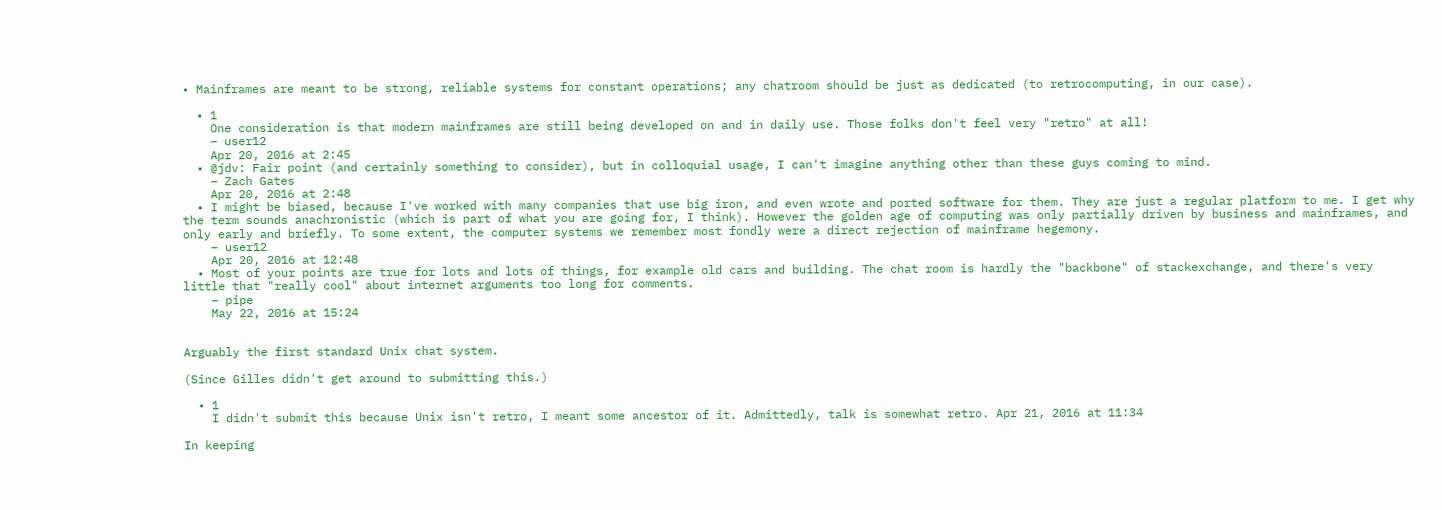• Mainframes are meant to be strong, reliable systems for constant operations; any chatroom should be just as dedicated (to retrocomputing, in our case).

  • 1
    One consideration is that modern mainframes are still being developed on and in daily use. Those folks don't feel very "retro" at all!
    – user12
    Apr 20, 2016 at 2:45
  • @jdv: Fair point (and certainly something to consider), but in colloquial usage, I can't imagine anything other than these guys coming to mind.
    – Zach Gates
    Apr 20, 2016 at 2:48
  • I might be biased, because I've worked with many companies that use big iron, and even wrote and ported software for them. They are just a regular platform to me. I get why the term sounds anachronistic (which is part of what you are going for, I think). However the golden age of computing was only partially driven by business and mainframes, and only early and briefly. To some extent, the computer systems we remember most fondly were a direct rejection of mainframe hegemony.
    – user12
    Apr 20, 2016 at 12:48
  • Most of your points are true for lots and lots of things, for example old cars and building. The chat room is hardly the "backbone" of stackexchange, and there's very little that "really cool" about internet arguments too long for comments.
    – pipe
    May 22, 2016 at 15:24


Arguably the first standard Unix chat system.

(Since Gilles didn't get around to submitting this.)

  • 1
    I didn't submit this because Unix isn't retro, I meant some ancestor of it. Admittedly, talk is somewhat retro. Apr 21, 2016 at 11:34

In keeping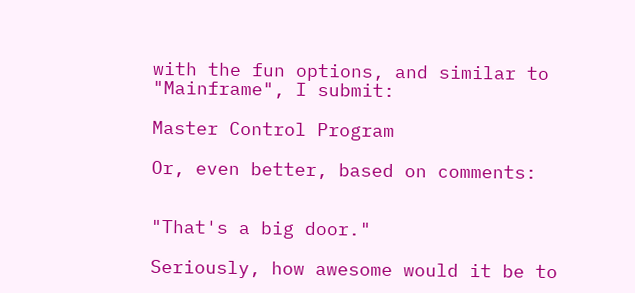with the fun options, and similar to "Mainframe", I submit:

Master Control Program

Or, even better, based on comments:


"That's a big door."

Seriously, how awesome would it be to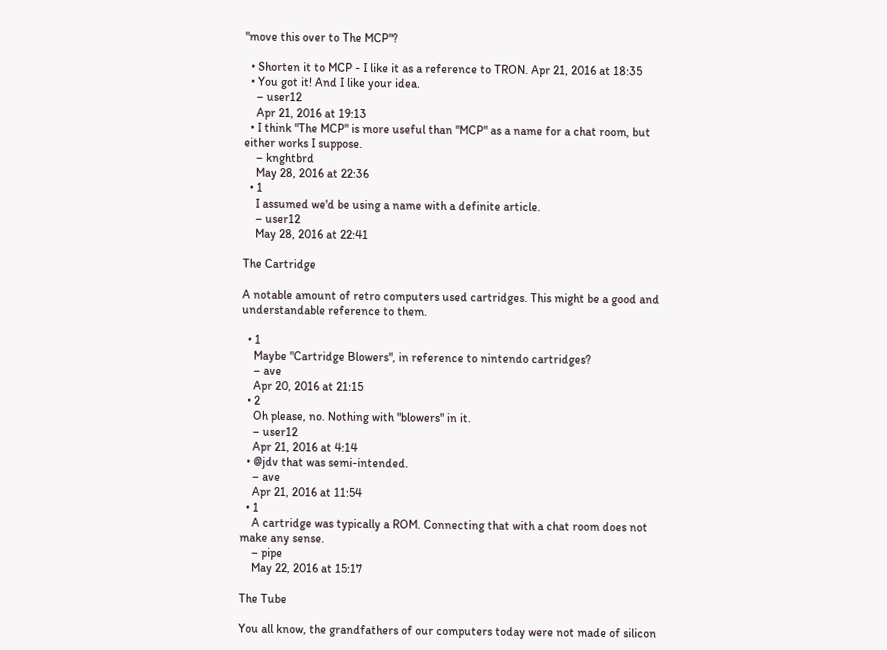"move this over to The MCP"?

  • Shorten it to MCP - I like it as a reference to TRON. Apr 21, 2016 at 18:35
  • You got it! And I like your idea.
    – user12
    Apr 21, 2016 at 19:13
  • I think "The MCP" is more useful than "MCP" as a name for a chat room, but either works I suppose.
    – knghtbrd
    May 28, 2016 at 22:36
  • 1
    I assumed we'd be using a name with a definite article.
    – user12
    May 28, 2016 at 22:41

The Cartridge

A notable amount of retro computers used cartridges. This might be a good and understandable reference to them.

  • 1
    Maybe "Cartridge Blowers", in reference to nintendo cartridges?
    – ave
    Apr 20, 2016 at 21:15
  • 2
    Oh please, no. Nothing with "blowers" in it.
    – user12
    Apr 21, 2016 at 4:14
  • @jdv that was semi-intended.
    – ave
    Apr 21, 2016 at 11:54
  • 1
    A cartridge was typically a ROM. Connecting that with a chat room does not make any sense.
    – pipe
    May 22, 2016 at 15:17

The Tube

You all know, the grandfathers of our computers today were not made of silicon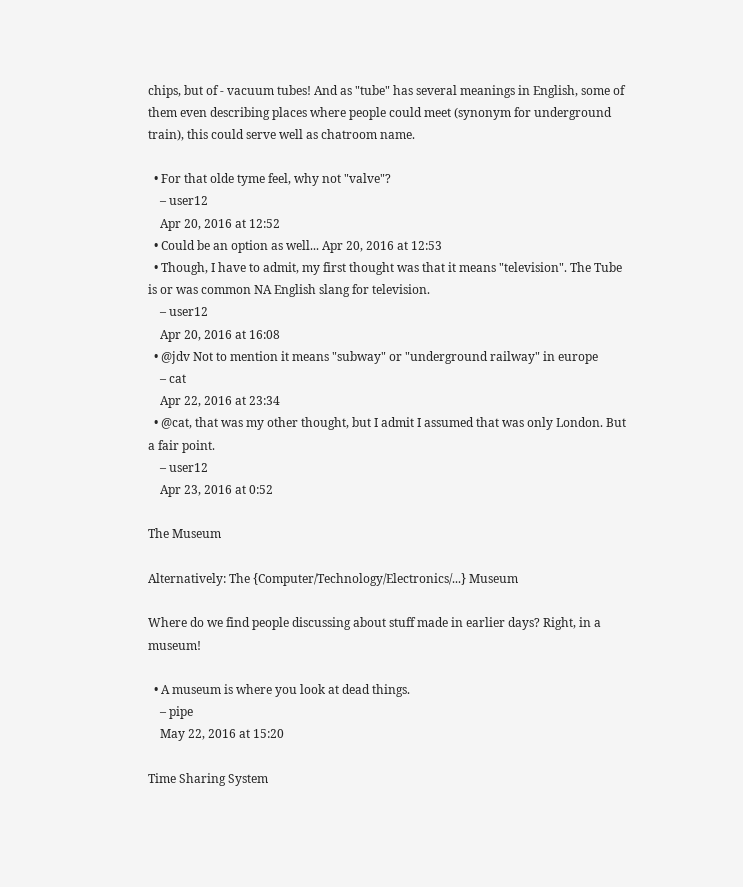chips, but of - vacuum tubes! And as "tube" has several meanings in English, some of them even describing places where people could meet (synonym for underground train), this could serve well as chatroom name.

  • For that olde tyme feel, why not "valve"?
    – user12
    Apr 20, 2016 at 12:52
  • Could be an option as well... Apr 20, 2016 at 12:53
  • Though, I have to admit, my first thought was that it means "television". The Tube is or was common NA English slang for television.
    – user12
    Apr 20, 2016 at 16:08
  • @jdv Not to mention it means "subway" or "underground railway" in europe
    – cat
    Apr 22, 2016 at 23:34
  • @cat, that was my other thought, but I admit I assumed that was only London. But a fair point.
    – user12
    Apr 23, 2016 at 0:52

The Museum

Alternatively: The {Computer/Technology/Electronics/...} Museum

Where do we find people discussing about stuff made in earlier days? Right, in a museum!

  • A museum is where you look at dead things.
    – pipe
    May 22, 2016 at 15:20

Time Sharing System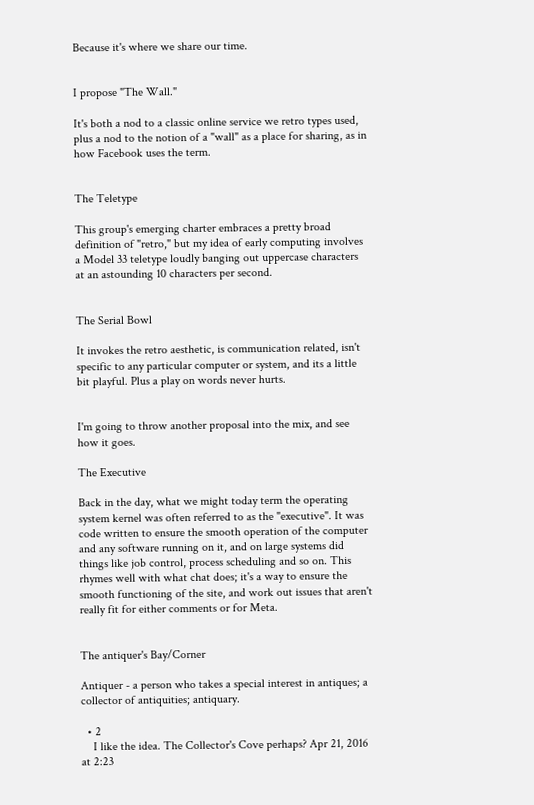Because it's where we share our time.


I propose "The Wall."

It's both a nod to a classic online service we retro types used, plus a nod to the notion of a "wall" as a place for sharing, as in how Facebook uses the term.


The Teletype

This group's emerging charter embraces a pretty broad definition of "retro," but my idea of early computing involves a Model 33 teletype loudly banging out uppercase characters at an astounding 10 characters per second.


The Serial Bowl

It invokes the retro aesthetic, is communication related, isn't specific to any particular computer or system, and its a little bit playful. Plus a play on words never hurts.


I'm going to throw another proposal into the mix, and see how it goes.

The Executive

Back in the day, what we might today term the operating system kernel was often referred to as the "executive". It was code written to ensure the smooth operation of the computer and any software running on it, and on large systems did things like job control, process scheduling and so on. This rhymes well with what chat does; it's a way to ensure the smooth functioning of the site, and work out issues that aren't really fit for either comments or for Meta.


The antiquer's Bay/Corner

Antiquer - a person who takes a special interest in antiques; a collector of antiquities; antiquary.

  • 2
    I like the idea. The Collector's Cove perhaps? Apr 21, 2016 at 2:23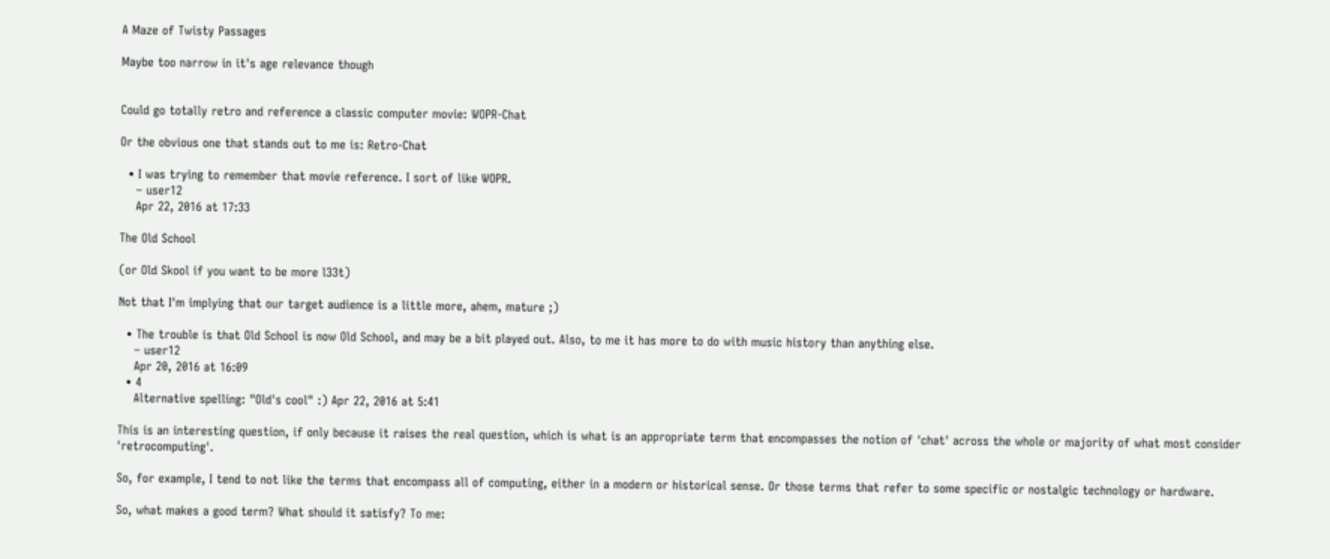A Maze of Twisty Passages

Maybe too narrow in it's age relevance though


Could go totally retro and reference a classic computer movie: WOPR-Chat

Or the obvious one that stands out to me is: Retro-Chat

  • I was trying to remember that movie reference. I sort of like WOPR.
    – user12
    Apr 22, 2016 at 17:33

The Old School

(or Old Skool if you want to be more l33t)

Not that I'm implying that our target audience is a little more, ahem, mature ;)

  • The trouble is that Old School is now Old School, and may be a bit played out. Also, to me it has more to do with music history than anything else.
    – user12
    Apr 20, 2016 at 16:09
  • 4
    Alternative spelling: "Old's cool" :) Apr 22, 2016 at 5:41

This is an interesting question, if only because it raises the real question, which is what is an appropriate term that encompasses the notion of 'chat' across the whole or majority of what most consider 'retrocomputing'.

So, for example, I tend to not like the terms that encompass all of computing, either in a modern or historical sense. Or those terms that refer to some specific or nostalgic technology or hardware.

So, what makes a good term? What should it satisfy? To me: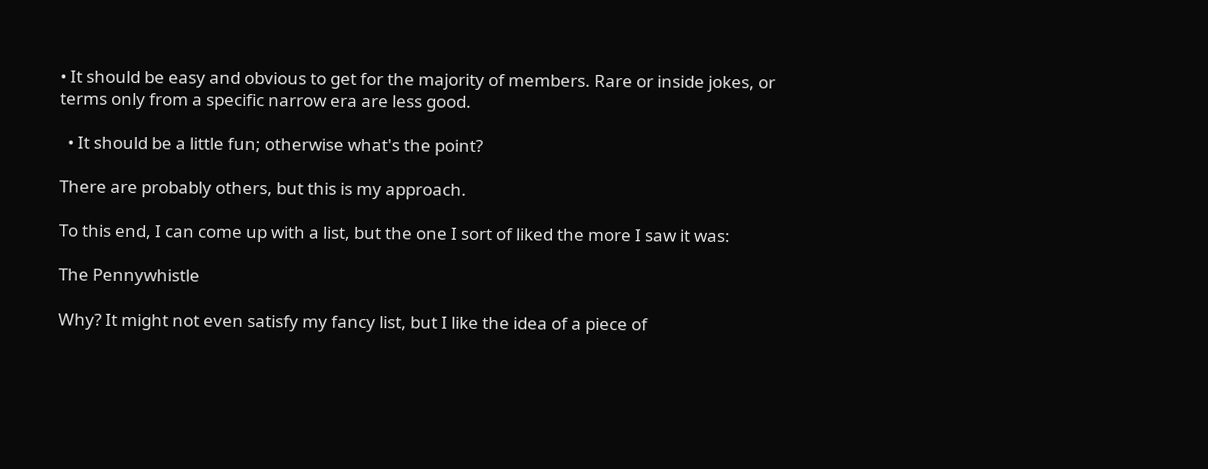• It should be easy and obvious to get for the majority of members. Rare or inside jokes, or terms only from a specific narrow era are less good.

  • It should be a little fun; otherwise what's the point?

There are probably others, but this is my approach.

To this end, I can come up with a list, but the one I sort of liked the more I saw it was:

The Pennywhistle

Why? It might not even satisfy my fancy list, but I like the idea of a piece of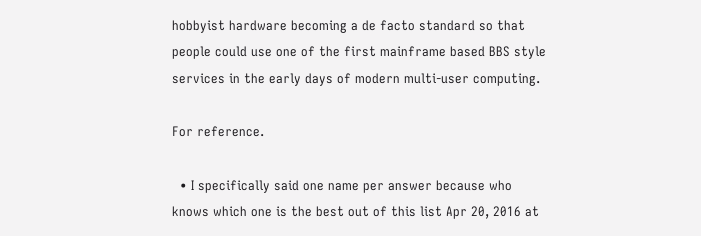hobbyist hardware becoming a de facto standard so that people could use one of the first mainframe based BBS style services in the early days of modern multi-user computing.

For reference.

  • I specifically said one name per answer because who knows which one is the best out of this list Apr 20, 2016 at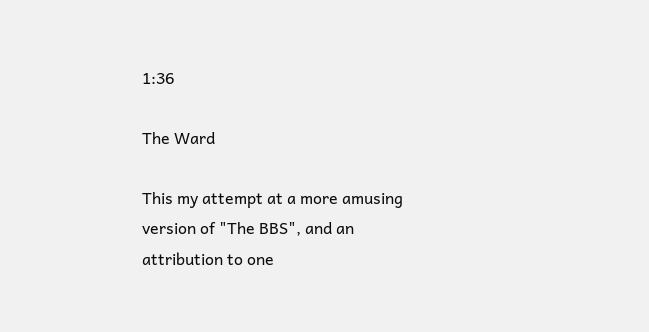1:36

The Ward

This my attempt at a more amusing version of "The BBS", and an attribution to one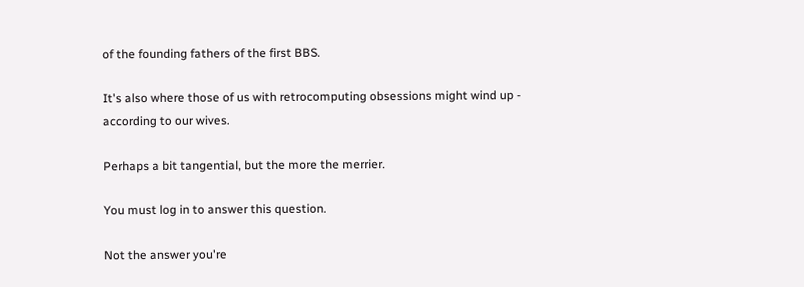of the founding fathers of the first BBS.

It's also where those of us with retrocomputing obsessions might wind up - according to our wives.

Perhaps a bit tangential, but the more the merrier.

You must log in to answer this question.

Not the answer you're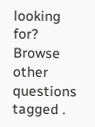looking for? Browse other questions tagged .